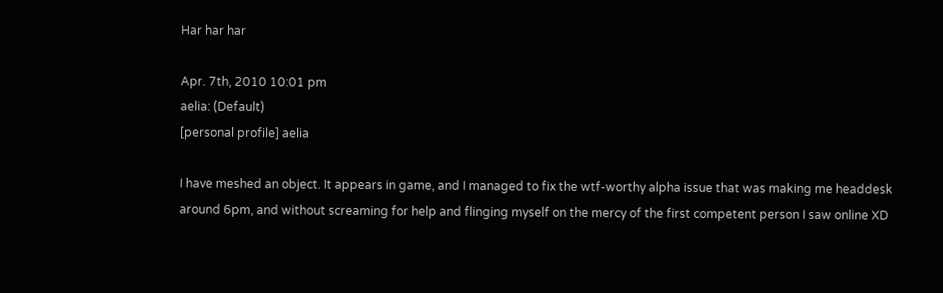Har har har

Apr. 7th, 2010 10:01 pm
aelia: (Default)
[personal profile] aelia

I have meshed an object. It appears in game, and I managed to fix the wtf-worthy alpha issue that was making me headdesk around 6pm, and without screaming for help and flinging myself on the mercy of the first competent person I saw online XD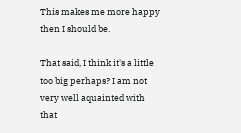This makes me more happy then I should be.

That said, I think it's a little too big perhaps? I am not very well aquainted with that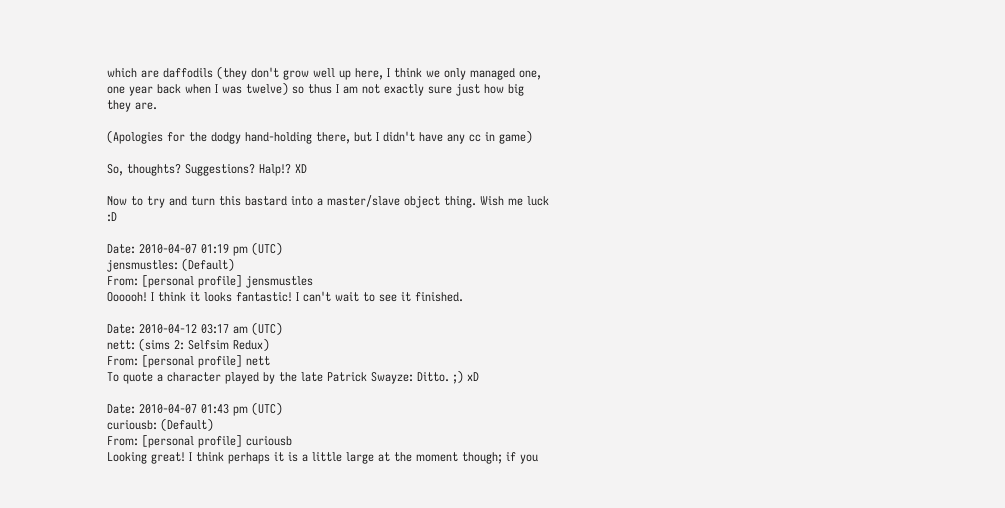which are daffodils (they don't grow well up here, I think we only managed one, one year back when I was twelve) so thus I am not exactly sure just how big they are.

(Apologies for the dodgy hand-holding there, but I didn't have any cc in game)

So, thoughts? Suggestions? Halp!? XD

Now to try and turn this bastard into a master/slave object thing. Wish me luck :D

Date: 2010-04-07 01:19 pm (UTC)
jensmustles: (Default)
From: [personal profile] jensmustles
Oooooh! I think it looks fantastic! I can't wait to see it finished.

Date: 2010-04-12 03:17 am (UTC)
nett: (sims 2: Selfsim Redux)
From: [personal profile] nett
To quote a character played by the late Patrick Swayze: Ditto. ;) xD

Date: 2010-04-07 01:43 pm (UTC)
curiousb: (Default)
From: [personal profile] curiousb
Looking great! I think perhaps it is a little large at the moment though; if you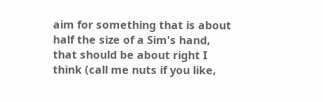aim for something that is about half the size of a Sim's hand, that should be about right I think (call me nuts if you like,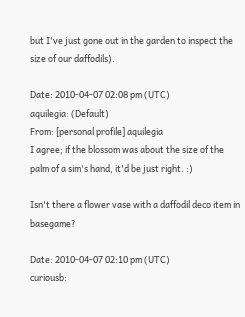but I've just gone out in the garden to inspect the size of our daffodils).

Date: 2010-04-07 02:08 pm (UTC)
aquilegia: (Default)
From: [personal profile] aquilegia
I agree; if the blossom was about the size of the palm of a sim's hand, it'd be just right. :)

Isn't there a flower vase with a daffodil deco item in basegame?

Date: 2010-04-07 02:10 pm (UTC)
curiousb: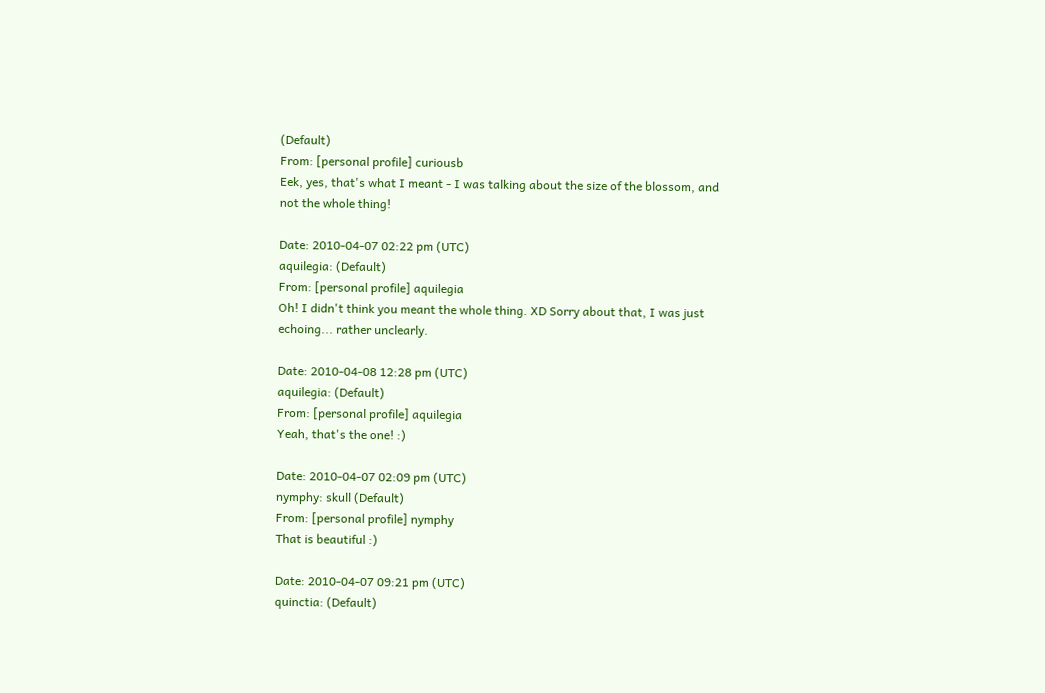(Default)
From: [personal profile] curiousb
Eek, yes, that's what I meant - I was talking about the size of the blossom, and not the whole thing!

Date: 2010-04-07 02:22 pm (UTC)
aquilegia: (Default)
From: [personal profile] aquilegia
Oh! I didn't think you meant the whole thing. XD Sorry about that, I was just echoing... rather unclearly.

Date: 2010-04-08 12:28 pm (UTC)
aquilegia: (Default)
From: [personal profile] aquilegia
Yeah, that's the one! :)

Date: 2010-04-07 02:09 pm (UTC)
nymphy: skull (Default)
From: [personal profile] nymphy
That is beautiful :)

Date: 2010-04-07 09:21 pm (UTC)
quinctia: (Default)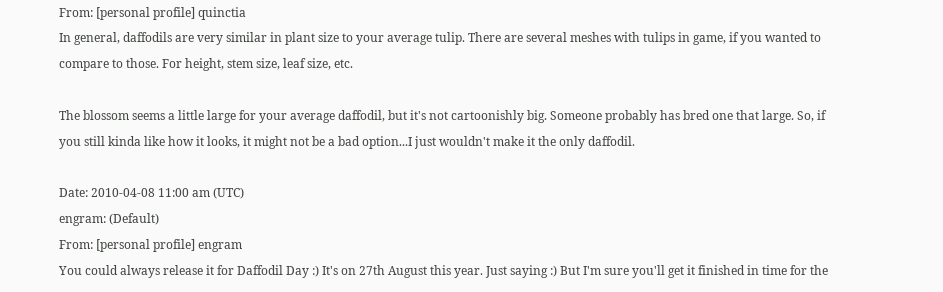From: [personal profile] quinctia
In general, daffodils are very similar in plant size to your average tulip. There are several meshes with tulips in game, if you wanted to compare to those. For height, stem size, leaf size, etc.

The blossom seems a little large for your average daffodil, but it's not cartoonishly big. Someone probably has bred one that large. So, if you still kinda like how it looks, it might not be a bad option...I just wouldn't make it the only daffodil.

Date: 2010-04-08 11:00 am (UTC)
engram: (Default)
From: [personal profile] engram
You could always release it for Daffodil Day :) It's on 27th August this year. Just saying :) But I'm sure you'll get it finished in time for the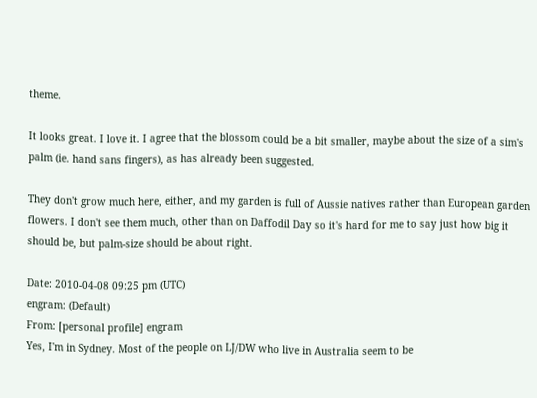theme.

It looks great. I love it. I agree that the blossom could be a bit smaller, maybe about the size of a sim's palm (ie. hand sans fingers), as has already been suggested.

They don't grow much here, either, and my garden is full of Aussie natives rather than European garden flowers. I don't see them much, other than on Daffodil Day so it's hard for me to say just how big it should be, but palm-size should be about right.

Date: 2010-04-08 09:25 pm (UTC)
engram: (Default)
From: [personal profile] engram
Yes, I'm in Sydney. Most of the people on LJ/DW who live in Australia seem to be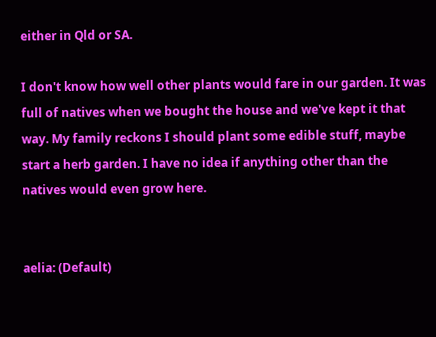either in Qld or SA.

I don't know how well other plants would fare in our garden. It was full of natives when we bought the house and we've kept it that way. My family reckons I should plant some edible stuff, maybe start a herb garden. I have no idea if anything other than the natives would even grow here.


aelia: (Default)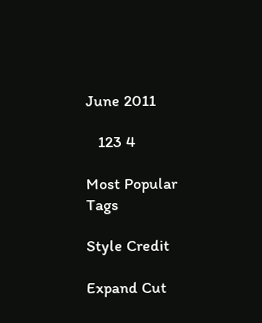June 2011

   123 4

Most Popular Tags

Style Credit

Expand Cut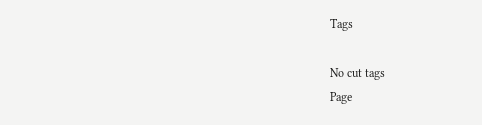Tags

No cut tags
Page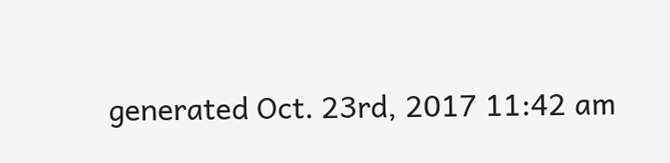generated Oct. 23rd, 2017 11:42 am